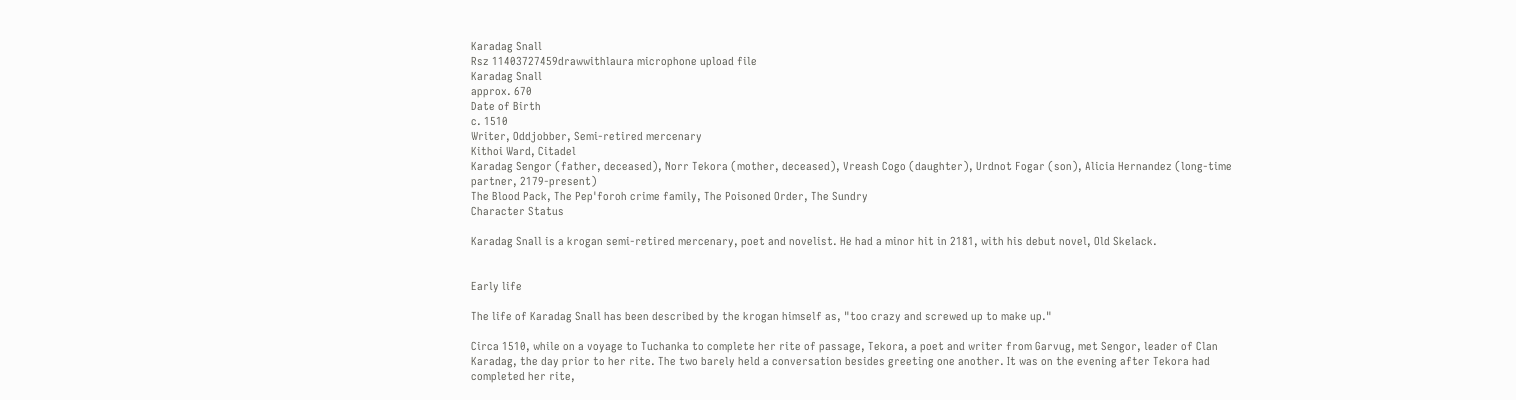Karadag Snall
Rsz 11403727459drawwithlaura microphone upload file
Karadag Snall
approx. 670
Date of Birth
c. 1510
Writer, Oddjobber, Semi-retired mercenary
Kithoi Ward, Citadel
Karadag Sengor (father, deceased), Norr Tekora (mother, deceased), Vreash Cogo (daughter), Urdnot Fogar (son), Alicia Hernandez (long-time partner, 2179-present)
The Blood Pack, The Pep'foroh crime family, The Poisoned Order, The Sundry
Character Status

Karadag Snall is a krogan semi-retired mercenary, poet and novelist. He had a minor hit in 2181, with his debut novel, Old Skelack.


Early life

The life of Karadag Snall has been described by the krogan himself as, "too crazy and screwed up to make up."

Circa 1510, while on a voyage to Tuchanka to complete her rite of passage, Tekora, a poet and writer from Garvug, met Sengor, leader of Clan Karadag, the day prior to her rite. The two barely held a conversation besides greeting one another. It was on the evening after Tekora had completed her rite,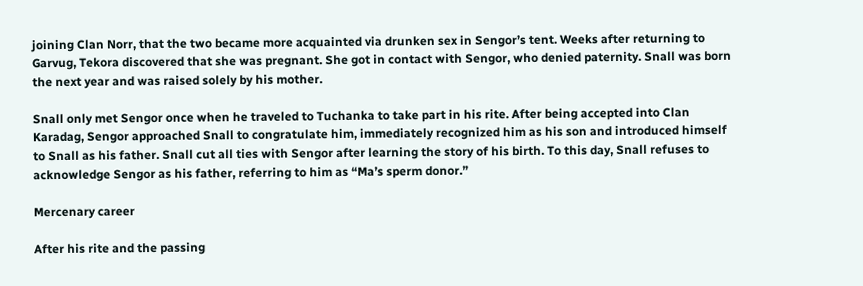joining Clan Norr, that the two became more acquainted via drunken sex in Sengor’s tent. Weeks after returning to Garvug, Tekora discovered that she was pregnant. She got in contact with Sengor, who denied paternity. Snall was born the next year and was raised solely by his mother.

Snall only met Sengor once when he traveled to Tuchanka to take part in his rite. After being accepted into Clan Karadag, Sengor approached Snall to congratulate him, immediately recognized him as his son and introduced himself to Snall as his father. Snall cut all ties with Sengor after learning the story of his birth. To this day, Snall refuses to acknowledge Sengor as his father, referring to him as “Ma’s sperm donor.”

Mercenary career

After his rite and the passing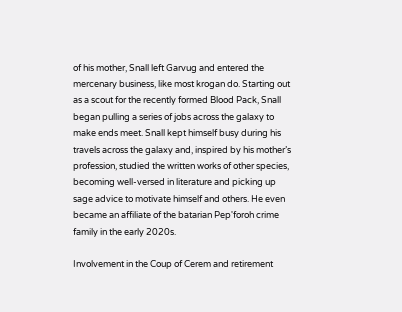of his mother, Snall left Garvug and entered the mercenary business, like most krogan do. Starting out as a scout for the recently formed Blood Pack, Snall began pulling a series of jobs across the galaxy to make ends meet. Snall kept himself busy during his travels across the galaxy and, inspired by his mother’s profession, studied the written works of other species, becoming well-versed in literature and picking up sage advice to motivate himself and others. He even became an affiliate of the batarian Pep'foroh crime family in the early 2020s.

Involvement in the Coup of Cerem and retirement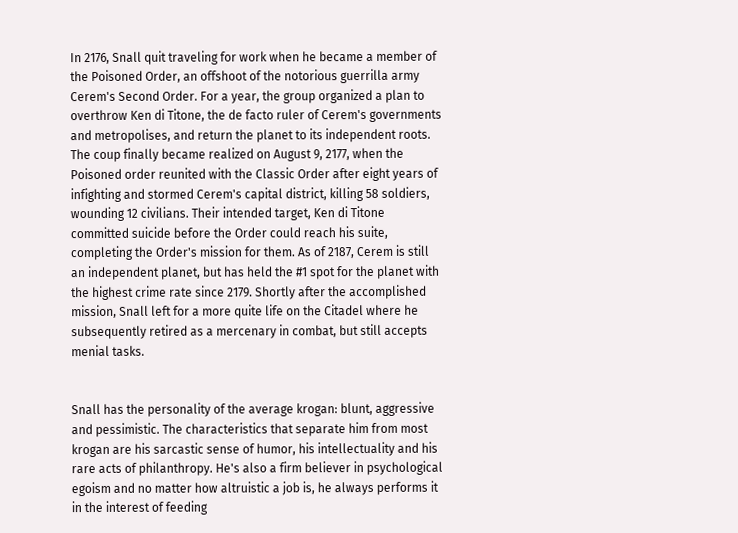In 2176, Snall quit traveling for work when he became a member of the Poisoned Order, an offshoot of the notorious guerrilla army Cerem's Second Order. For a year, the group organized a plan to overthrow Ken di Titone, the de facto ruler of Cerem's governments and metropolises, and return the planet to its independent roots. The coup finally became realized on August 9, 2177, when the Poisoned order reunited with the Classic Order after eight years of infighting and stormed Cerem's capital district, killing 58 soldiers, wounding 12 civilians. Their intended target, Ken di Titone committed suicide before the Order could reach his suite, completing the Order's mission for them. As of 2187, Cerem is still an independent planet, but has held the #1 spot for the planet with the highest crime rate since 2179. Shortly after the accomplished mission, Snall left for a more quite life on the Citadel where he subsequently retired as a mercenary in combat, but still accepts menial tasks.


Snall has the personality of the average krogan: blunt, aggressive and pessimistic. The characteristics that separate him from most krogan are his sarcastic sense of humor, his intellectuality and his rare acts of philanthropy. He's also a firm believer in psychological egoism and no matter how altruistic a job is, he always performs it in the interest of feeding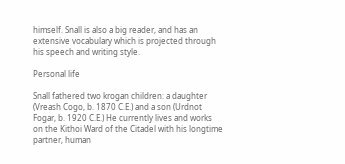himself. Snall is also a big reader, and has an extensive vocabulary which is projected through his speech and writing style.

Personal life

Snall fathered two krogan children: a daughter (Vreash Cogo, b. 1870 C.E.) and a son (Urdnot Fogar, b. 1920 C.E.) He currently lives and works on the Kithoi Ward of the Citadel with his longtime partner, human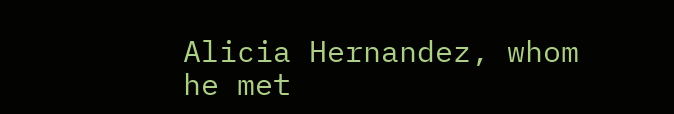Alicia Hernandez, whom he met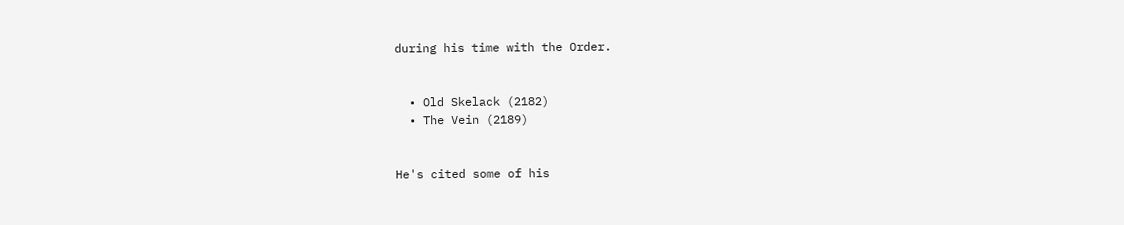during his time with the Order.


  • Old Skelack (2182)
  • The Vein (2189)


He's cited some of his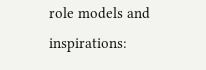role models and inspirations: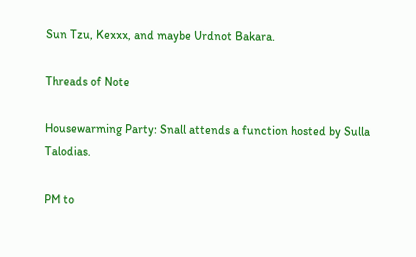Sun Tzu, Kexxx, and maybe Urdnot Bakara.

Threads of Note

Housewarming Party: Snall attends a function hosted by Sulla Talodias.

PM to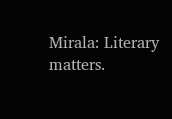Mirala: Literary matters.